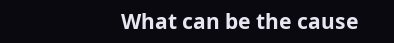What can be the cause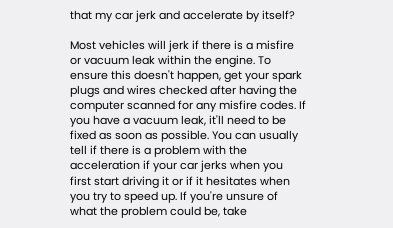that my car jerk and accelerate by itself?

Most vehicles will jerk if there is a misfire or vacuum leak within the engine. To ensure this doesn't happen, get your spark plugs and wires checked after having the computer scanned for any misfire codes. If you have a vacuum leak, it'll need to be fixed as soon as possible. You can usually tell if there is a problem with the acceleration if your car jerks when you first start driving it or if it hesitates when you try to speed up. If you're unsure of what the problem could be, take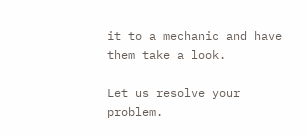it to a mechanic and have them take a look.

Let us resolve your problem.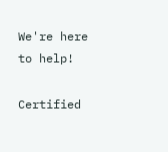We're here to help!

Certified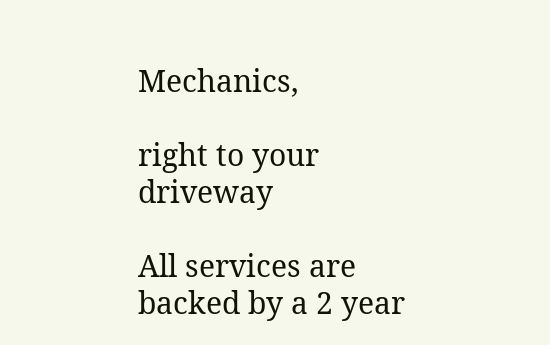Mechanics,

right to your driveway

All services are backed by a 2 year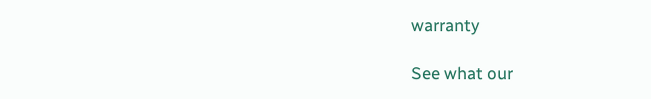warranty

See what our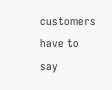customers have to say